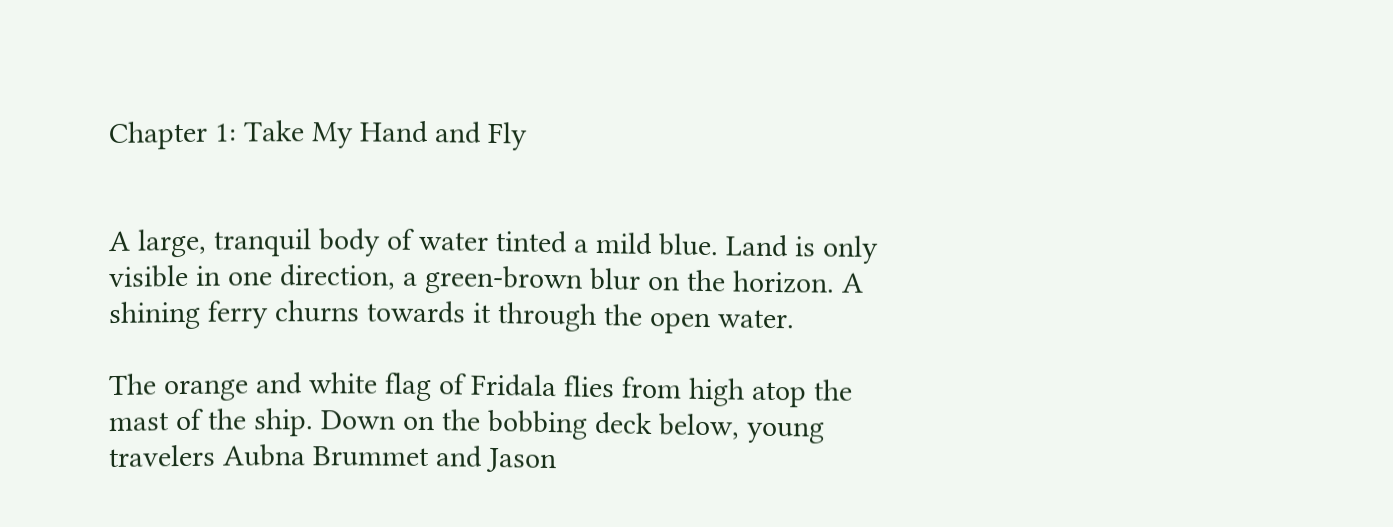Chapter 1: Take My Hand and Fly


A large, tranquil body of water tinted a mild blue. Land is only visible in one direction, a green-brown blur on the horizon. A shining ferry churns towards it through the open water.

The orange and white flag of Fridala flies from high atop the mast of the ship. Down on the bobbing deck below, young travelers Aubna Brummet and Jason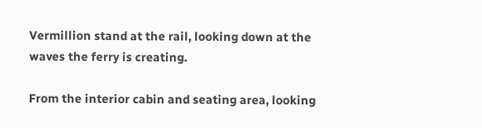Vermillion stand at the rail, looking down at the waves the ferry is creating.

From the interior cabin and seating area, looking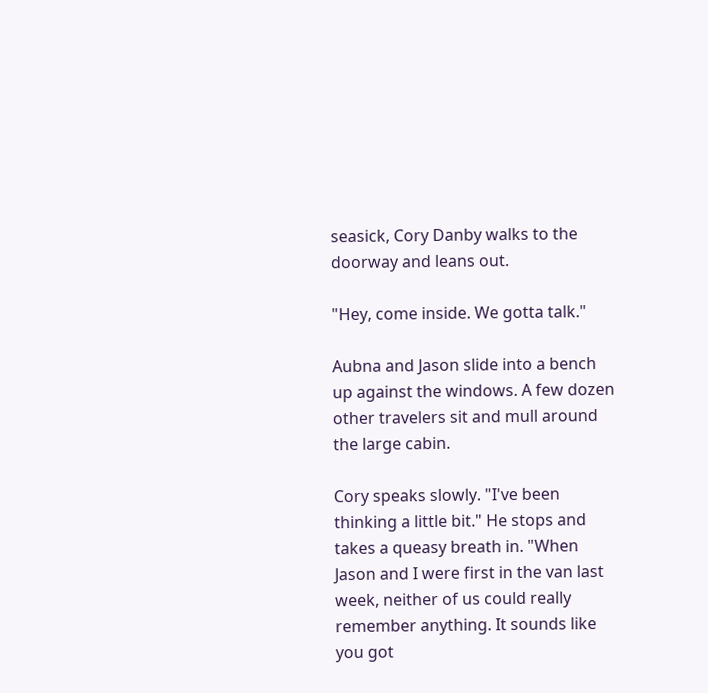seasick, Cory Danby walks to the doorway and leans out.

"Hey, come inside. We gotta talk."

Aubna and Jason slide into a bench up against the windows. A few dozen other travelers sit and mull around the large cabin.

Cory speaks slowly. "I've been thinking a little bit." He stops and takes a queasy breath in. "When Jason and I were first in the van last week, neither of us could really remember anything. It sounds like you got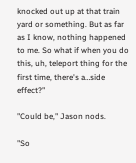knocked out up at that train yard or something. But as far as I know, nothing happened to me. So what if when you do this, uh, teleport thing for the first time, there's a…side effect?"

"Could be," Jason nods.

"So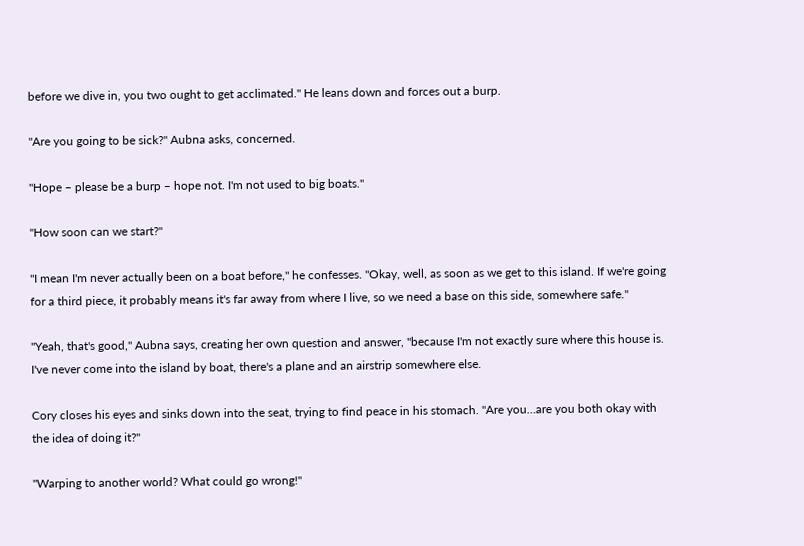before we dive in, you two ought to get acclimated." He leans down and forces out a burp.

"Are you going to be sick?" Aubna asks, concerned.

"Hope – please be a burp – hope not. I'm not used to big boats."

"How soon can we start?"

"I mean I'm never actually been on a boat before," he confesses. "Okay, well, as soon as we get to this island. If we're going for a third piece, it probably means it's far away from where I live, so we need a base on this side, somewhere safe."

"Yeah, that's good," Aubna says, creating her own question and answer, "because I'm not exactly sure where this house is. I've never come into the island by boat, there's a plane and an airstrip somewhere else.

Cory closes his eyes and sinks down into the seat, trying to find peace in his stomach. "Are you…are you both okay with the idea of doing it?"

"Warping to another world? What could go wrong!"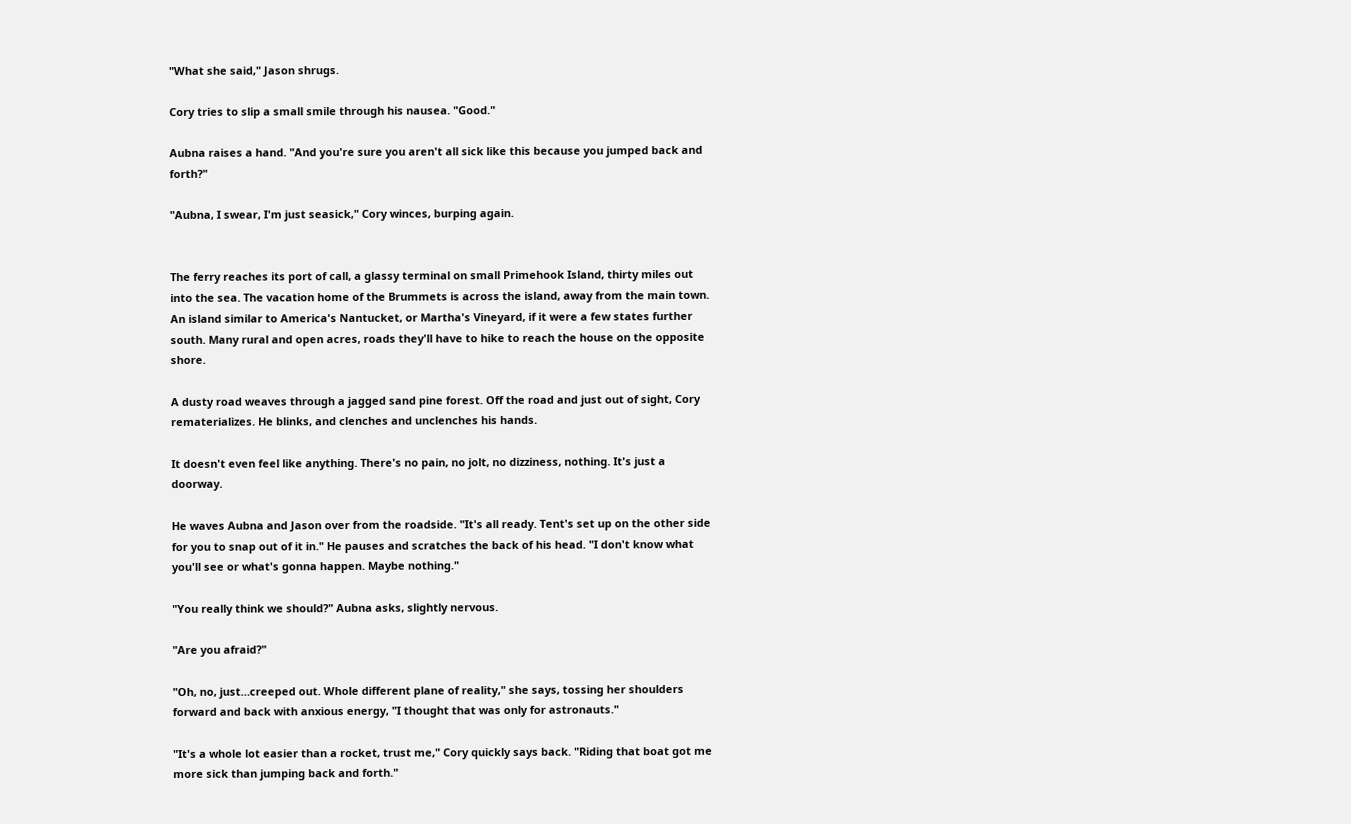"What she said," Jason shrugs.

Cory tries to slip a small smile through his nausea. "Good."

Aubna raises a hand. "And you're sure you aren't all sick like this because you jumped back and forth?"

"Aubna, I swear, I'm just seasick," Cory winces, burping again.


The ferry reaches its port of call, a glassy terminal on small Primehook Island, thirty miles out into the sea. The vacation home of the Brummets is across the island, away from the main town. An island similar to America's Nantucket, or Martha's Vineyard, if it were a few states further south. Many rural and open acres, roads they'll have to hike to reach the house on the opposite shore.

A dusty road weaves through a jagged sand pine forest. Off the road and just out of sight, Cory rematerializes. He blinks, and clenches and unclenches his hands.

It doesn't even feel like anything. There's no pain, no jolt, no dizziness, nothing. It's just a doorway.

He waves Aubna and Jason over from the roadside. "It's all ready. Tent's set up on the other side for you to snap out of it in." He pauses and scratches the back of his head. "I don't know what you'll see or what's gonna happen. Maybe nothing."

"You really think we should?" Aubna asks, slightly nervous.

"Are you afraid?"

"Oh, no, just…creeped out. Whole different plane of reality," she says, tossing her shoulders forward and back with anxious energy, "I thought that was only for astronauts."

"It's a whole lot easier than a rocket, trust me," Cory quickly says back. "Riding that boat got me more sick than jumping back and forth."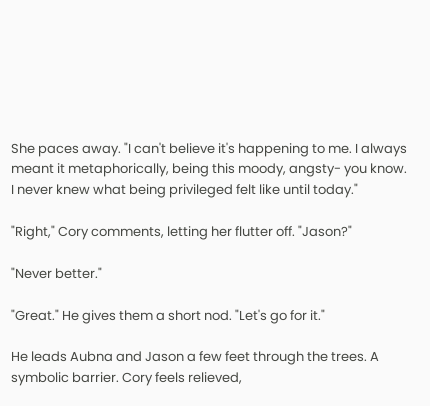She paces away. "I can't believe it's happening to me. I always meant it metaphorically, being this moody, angsty- you know. I never knew what being privileged felt like until today."

"Right," Cory comments, letting her flutter off. "Jason?"

"Never better."

"Great." He gives them a short nod. "Let's go for it."

He leads Aubna and Jason a few feet through the trees. A symbolic barrier. Cory feels relieved,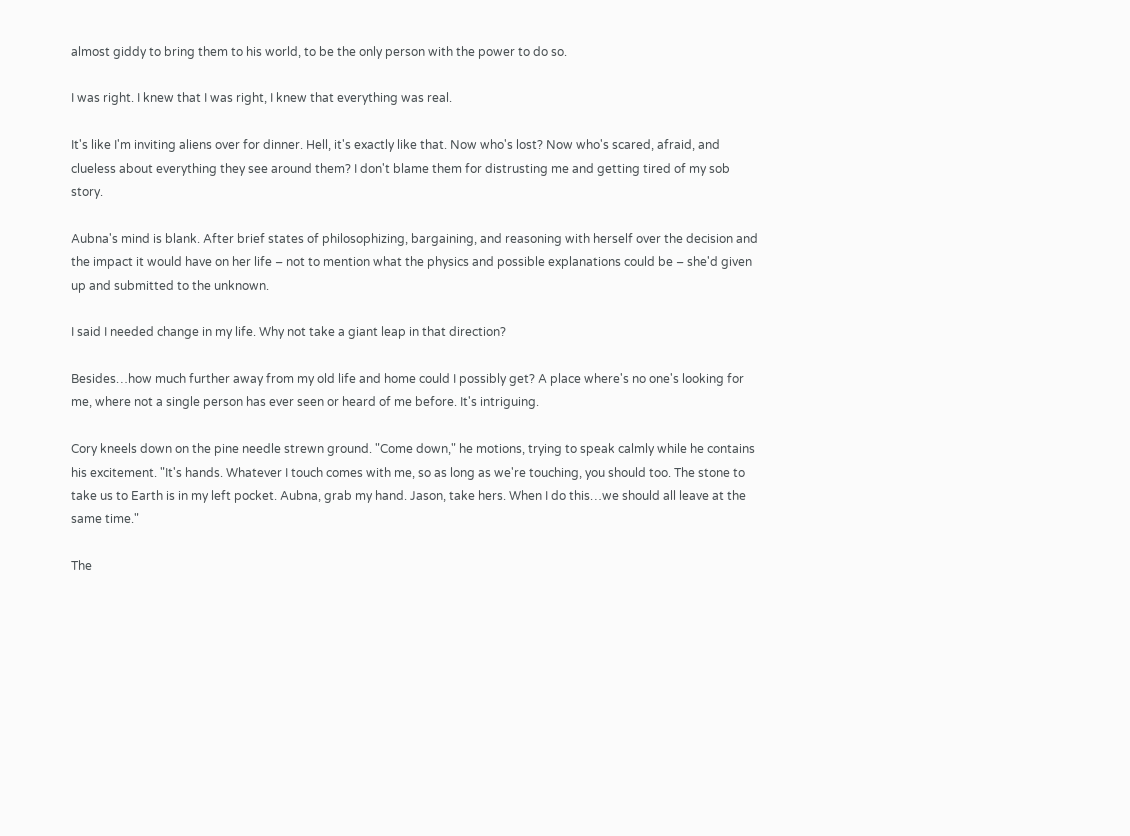almost giddy to bring them to his world, to be the only person with the power to do so.

I was right. I knew that I was right, I knew that everything was real.

It's like I'm inviting aliens over for dinner. Hell, it's exactly like that. Now who's lost? Now who's scared, afraid, and clueless about everything they see around them? I don't blame them for distrusting me and getting tired of my sob story.

Aubna's mind is blank. After brief states of philosophizing, bargaining, and reasoning with herself over the decision and the impact it would have on her life – not to mention what the physics and possible explanations could be – she'd given up and submitted to the unknown.

I said I needed change in my life. Why not take a giant leap in that direction?

Besides…how much further away from my old life and home could I possibly get? A place where's no one's looking for me, where not a single person has ever seen or heard of me before. It's intriguing.

Cory kneels down on the pine needle strewn ground. "Come down," he motions, trying to speak calmly while he contains his excitement. "It's hands. Whatever I touch comes with me, so as long as we're touching, you should too. The stone to take us to Earth is in my left pocket. Aubna, grab my hand. Jason, take hers. When I do this…we should all leave at the same time."

The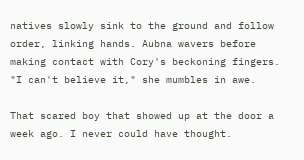natives slowly sink to the ground and follow order, linking hands. Aubna wavers before making contact with Cory's beckoning fingers. "I can't believe it," she mumbles in awe.

That scared boy that showed up at the door a week ago. I never could have thought.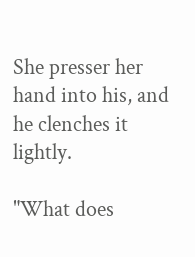She presser her hand into his, and he clenches it lightly.

"What does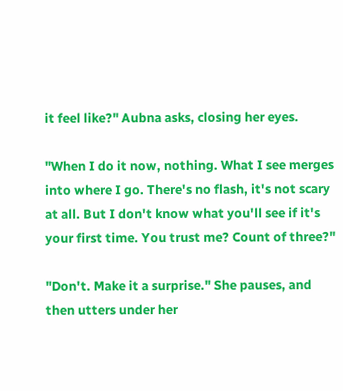it feel like?" Aubna asks, closing her eyes.

"When I do it now, nothing. What I see merges into where I go. There's no flash, it's not scary at all. But I don't know what you'll see if it's your first time. You trust me? Count of three?"

"Don't. Make it a surprise." She pauses, and then utters under her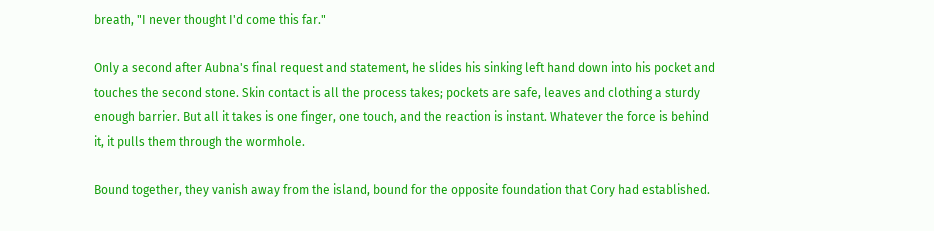breath, "I never thought I'd come this far."

Only a second after Aubna's final request and statement, he slides his sinking left hand down into his pocket and touches the second stone. Skin contact is all the process takes; pockets are safe, leaves and clothing a sturdy enough barrier. But all it takes is one finger, one touch, and the reaction is instant. Whatever the force is behind it, it pulls them through the wormhole.

Bound together, they vanish away from the island, bound for the opposite foundation that Cory had established.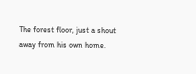The forest floor, just a shout away from his own home.